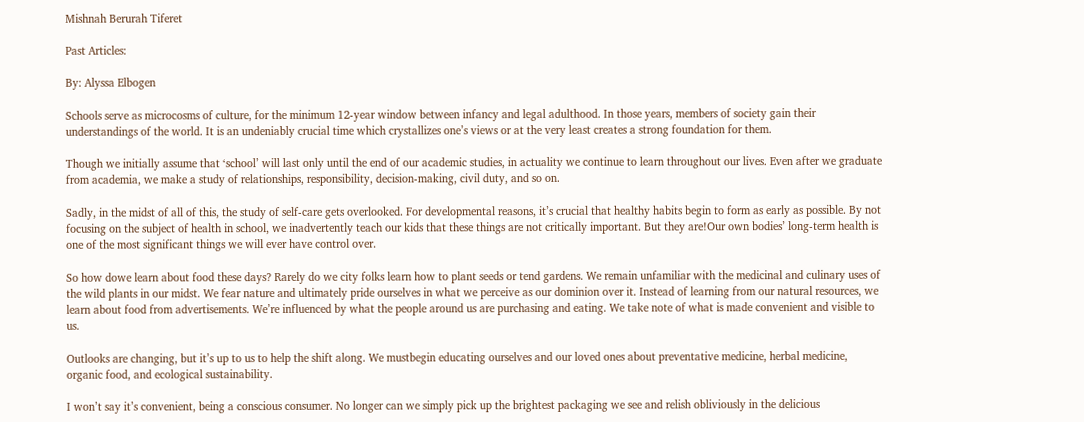Mishnah Berurah Tiferet

Past Articles:

By: Alyssa Elbogen

Schools serve as microcosms of culture, for the minimum 12-year window between infancy and legal adulthood. In those years, members of society gain their understandings of the world. It is an undeniably crucial time which crystallizes one’s views or at the very least creates a strong foundation for them.

Though we initially assume that ‘school’ will last only until the end of our academic studies, in actuality we continue to learn throughout our lives. Even after we graduate from academia, we make a study of relationships, responsibility, decision-making, civil duty, and so on.

Sadly, in the midst of all of this, the study of self-care gets overlooked. For developmental reasons, it’s crucial that healthy habits begin to form as early as possible. By not focusing on the subject of health in school, we inadvertently teach our kids that these things are not critically important. But they are!Our own bodies’ long-term health is one of the most significant things we will ever have control over.

So how dowe learn about food these days? Rarely do we city folks learn how to plant seeds or tend gardens. We remain unfamiliar with the medicinal and culinary uses of the wild plants in our midst. We fear nature and ultimately pride ourselves in what we perceive as our dominion over it. Instead of learning from our natural resources, we learn about food from advertisements. We’re influenced by what the people around us are purchasing and eating. We take note of what is made convenient and visible to us.

Outlooks are changing, but it’s up to us to help the shift along. We mustbegin educating ourselves and our loved ones about preventative medicine, herbal medicine, organic food, and ecological sustainability.

I won’t say it’s convenient, being a conscious consumer. No longer can we simply pick up the brightest packaging we see and relish obliviously in the delicious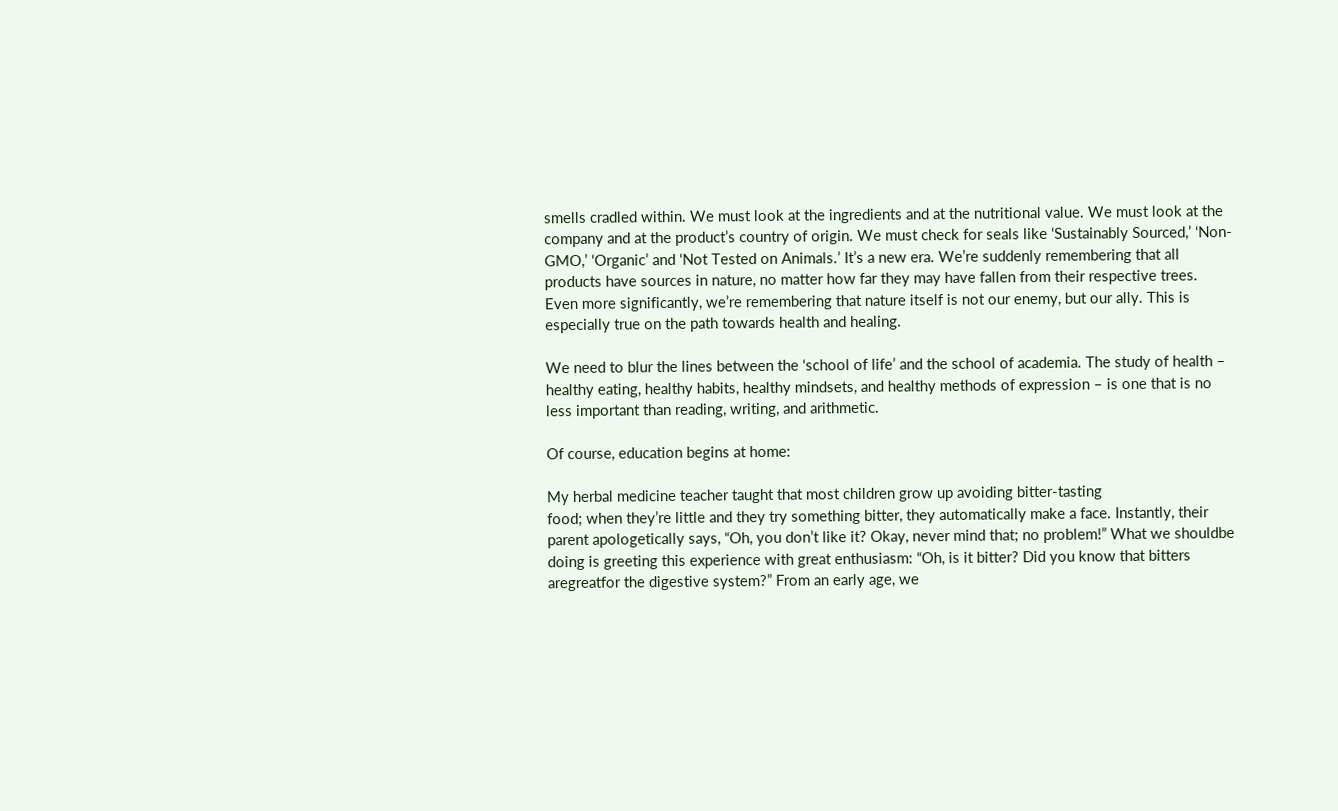smells cradled within. We must look at the ingredients and at the nutritional value. We must look at the company and at the product’s country of origin. We must check for seals like ‘Sustainably Sourced,’ ‘Non-GMO,’ ‘Organic’ and ‘Not Tested on Animals.’ It’s a new era. We’re suddenly remembering that all products have sources in nature, no matter how far they may have fallen from their respective trees. Even more significantly, we’re remembering that nature itself is not our enemy, but our ally. This is especially true on the path towards health and healing.

We need to blur the lines between the ‘school of life’ and the school of academia. The study of health – healthy eating, healthy habits, healthy mindsets, and healthy methods of expression – is one that is no less important than reading, writing, and arithmetic.

Of course, education begins at home:

My herbal medicine teacher taught that most children grow up avoiding bitter-tasting
food; when they’re little and they try something bitter, they automatically make a face. Instantly, their parent apologetically says, “Oh, you don’t like it? Okay, never mind that; no problem!” What we shouldbe doing is greeting this experience with great enthusiasm: “Oh, is it bitter? Did you know that bitters aregreatfor the digestive system?” From an early age, we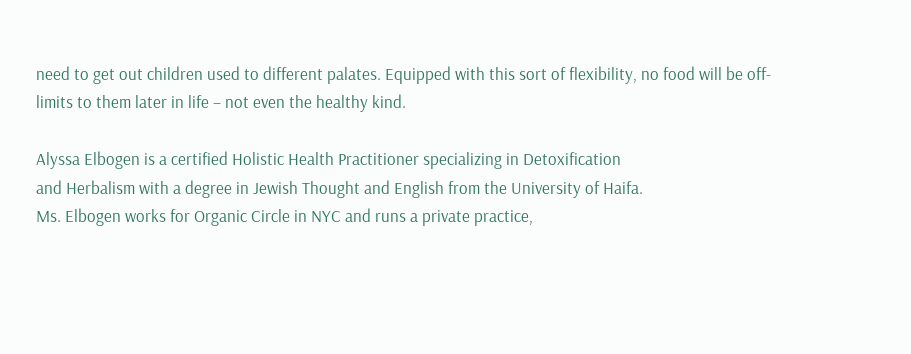need to get out children used to different palates. Equipped with this sort of flexibility, no food will be off-limits to them later in life – not even the healthy kind.

Alyssa Elbogen is a certified Holistic Health Practitioner specializing in Detoxification
and Herbalism with a degree in Jewish Thought and English from the University of Haifa.
Ms. Elbogen works for Organic Circle in NYC and runs a private practice,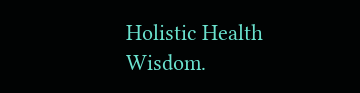Holistic Health Wisdom.